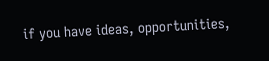if you have ideas, opportunities,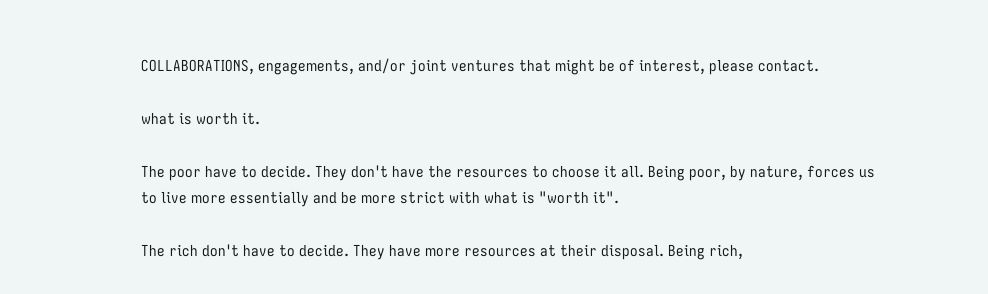COLLABORATIONS, engagements, and/or joint ventures that might be of interest, please contact.

what is worth it.

The poor have to decide. They don't have the resources to choose it all. Being poor, by nature, forces us to live more essentially and be more strict with what is "worth it".

The rich don't have to decide. They have more resources at their disposal. Being rich,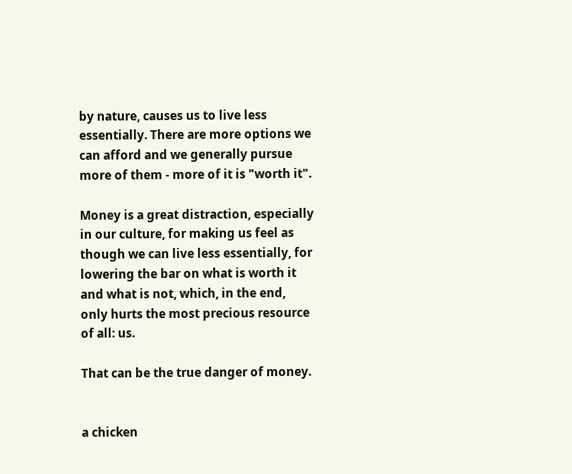by nature, causes us to live less essentially. There are more options we can afford and we generally pursue more of them - more of it is "worth it".

Money is a great distraction, especially in our culture, for making us feel as though we can live less essentially, for lowering the bar on what is worth it and what is not, which, in the end, only hurts the most precious resource of all: us.

That can be the true danger of money.


a chicken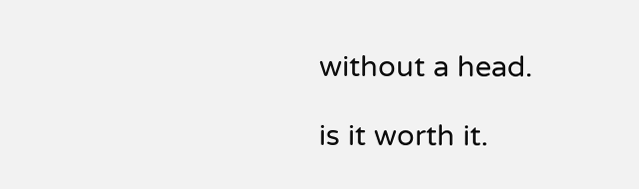without a head.

is it worth it.